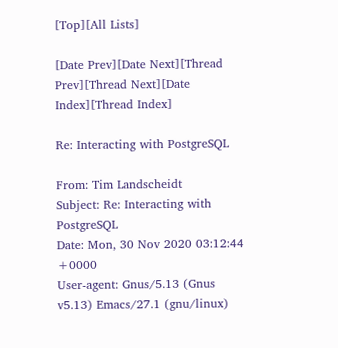[Top][All Lists]

[Date Prev][Date Next][Thread Prev][Thread Next][Date Index][Thread Index]

Re: Interacting with PostgreSQL

From: Tim Landscheidt
Subject: Re: Interacting with PostgreSQL
Date: Mon, 30 Nov 2020 03:12:44 +0000
User-agent: Gnus/5.13 (Gnus v5.13) Emacs/27.1 (gnu/linux)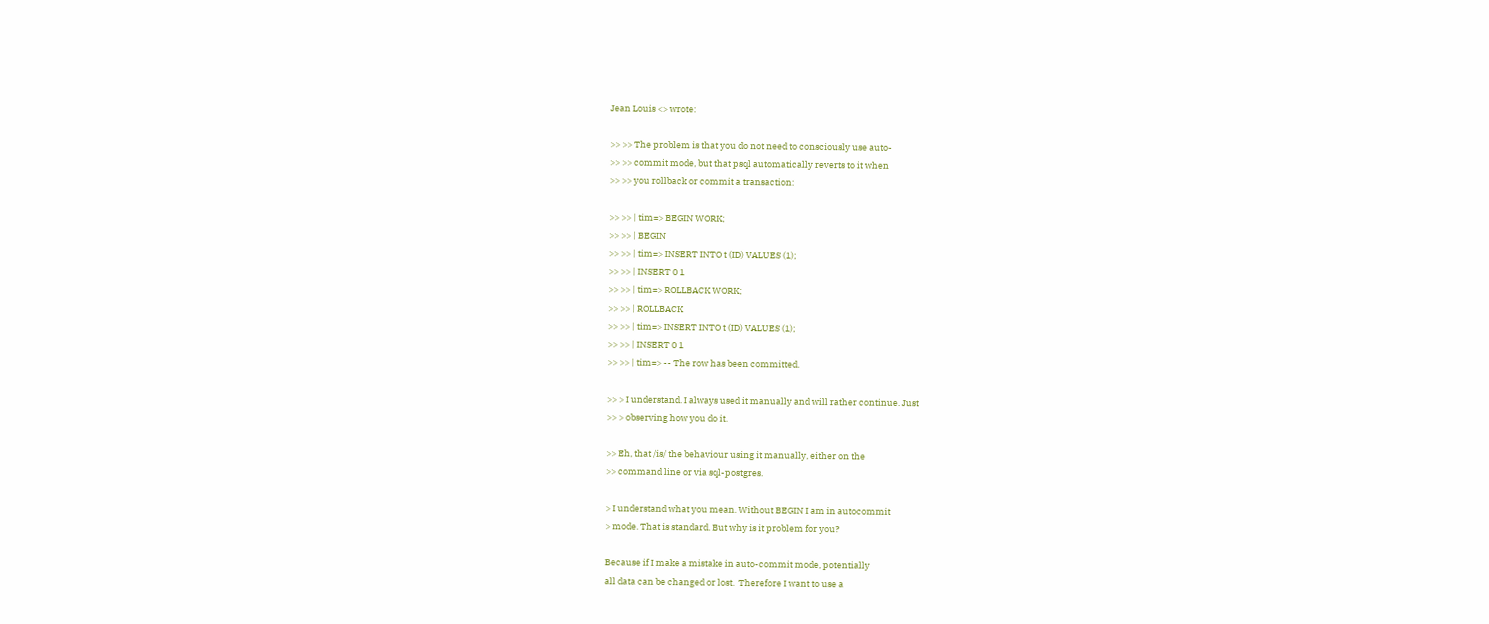Jean Louis <> wrote:

>> >> The problem is that you do not need to consciously use auto-
>> >> commit mode, but that psql automatically reverts to it when
>> >> you rollback or commit a transaction:

>> >> | tim=> BEGIN WORK;
>> >> | BEGIN
>> >> | tim=> INSERT INTO t (ID) VALUES (1);
>> >> | INSERT 0 1
>> >> | tim=> ROLLBACK WORK;
>> >> | ROLLBACK
>> >> | tim=> INSERT INTO t (ID) VALUES (1);
>> >> | INSERT 0 1
>> >> | tim=> -- The row has been committed.

>> > I understand. I always used it manually and will rather continue. Just
>> > observing how you do it.

>> Eh, that /is/ the behaviour using it manually, either on the
>> command line or via sql-postgres.

> I understand what you mean. Without BEGIN I am in autocommit
> mode. That is standard. But why is it problem for you?

Because if I make a mistake in auto-commit mode, potentially
all data can be changed or lost.  Therefore I want to use a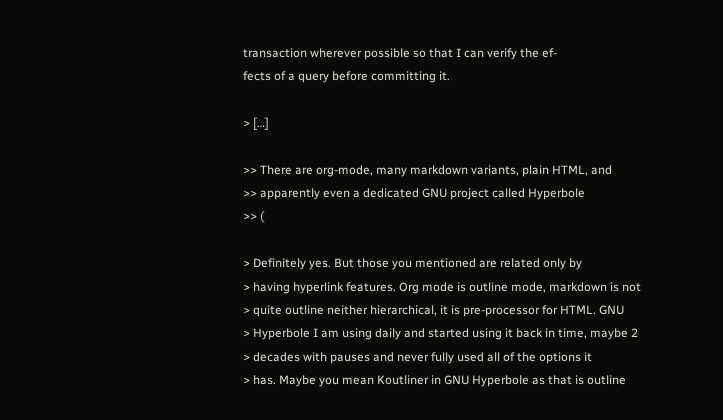transaction wherever possible so that I can verify the ef-
fects of a query before committing it.

> […]

>> There are org-mode, many markdown variants, plain HTML, and
>> apparently even a dedicated GNU project called Hyperbole
>> (

> Definitely yes. But those you mentioned are related only by
> having hyperlink features. Org mode is outline mode, markdown is not
> quite outline neither hierarchical, it is pre-processor for HTML. GNU
> Hyperbole I am using daily and started using it back in time, maybe 2
> decades with pauses and never fully used all of the options it
> has. Maybe you mean Koutliner in GNU Hyperbole as that is outline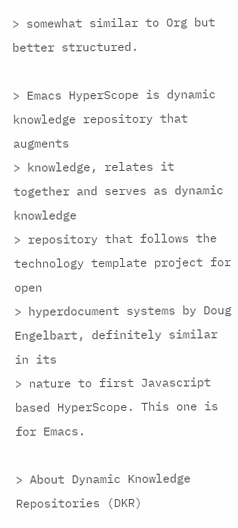> somewhat similar to Org but better structured.

> Emacs HyperScope is dynamic knowledge repository that augments
> knowledge, relates it together and serves as dynamic knowledge
> repository that follows the technology template project for open
> hyperdocument systems by Doug Engelbart, definitely similar in its
> nature to first Javascript based HyperScope. This one is for Emacs.

> About Dynamic Knowledge Repositories (DKR)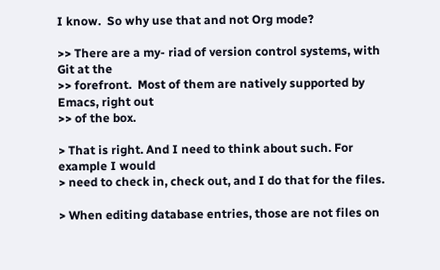I know.  So why use that and not Org mode?

>> There are a my- riad of version control systems, with Git at the
>> forefront.  Most of them are natively supported by Emacs, right out
>> of the box.

> That is right. And I need to think about such. For example I would
> need to check in, check out, and I do that for the files.

> When editing database entries, those are not files on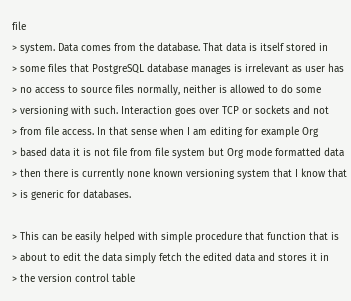file
> system. Data comes from the database. That data is itself stored in
> some files that PostgreSQL database manages is irrelevant as user has
> no access to source files normally, neither is allowed to do some
> versioning with such. Interaction goes over TCP or sockets and not
> from file access. In that sense when I am editing for example Org
> based data it is not file from file system but Org mode formatted data
> then there is currently none known versioning system that I know that
> is generic for databases.

> This can be easily helped with simple procedure that function that is
> about to edit the data simply fetch the edited data and stores it in
> the version control table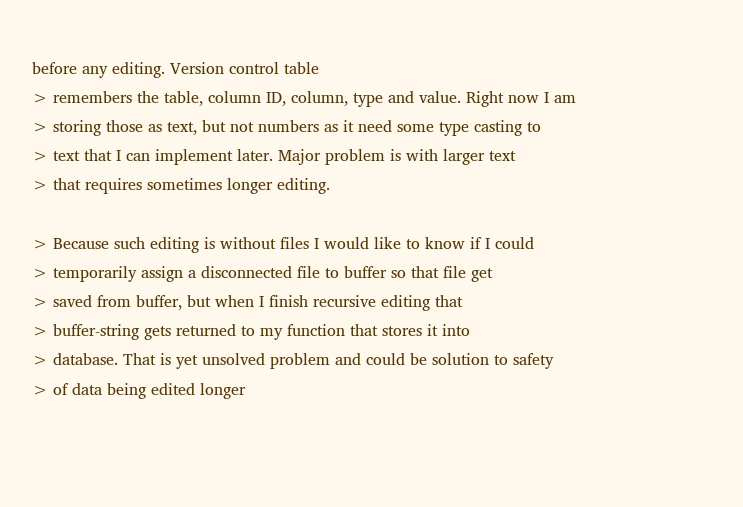before any editing. Version control table
> remembers the table, column ID, column, type and value. Right now I am
> storing those as text, but not numbers as it need some type casting to
> text that I can implement later. Major problem is with larger text
> that requires sometimes longer editing.

> Because such editing is without files I would like to know if I could
> temporarily assign a disconnected file to buffer so that file get
> saved from buffer, but when I finish recursive editing that
> buffer-string gets returned to my function that stores it into
> database. That is yet unsolved problem and could be solution to safety
> of data being edited longer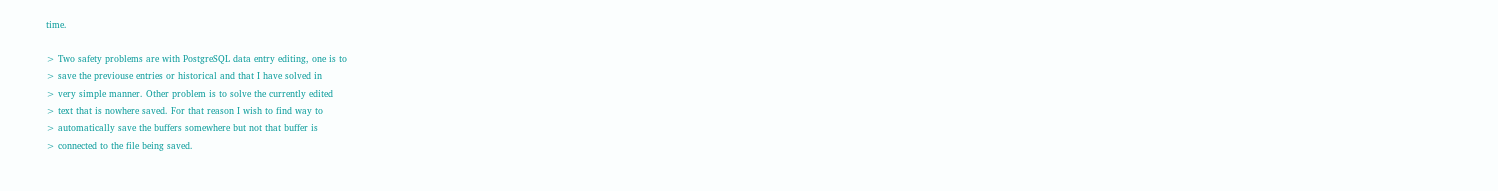time.

> Two safety problems are with PostgreSQL data entry editing, one is to
> save the previouse entries or historical and that I have solved in
> very simple manner. Other problem is to solve the currently edited
> text that is nowhere saved. For that reason I wish to find way to
> automatically save the buffers somewhere but not that buffer is
> connected to the file being saved.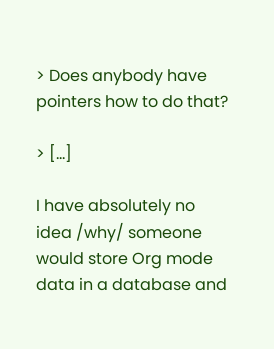> Does anybody have pointers how to do that?

> […]

I have absolutely no idea /why/ someone would store Org mode
data in a database and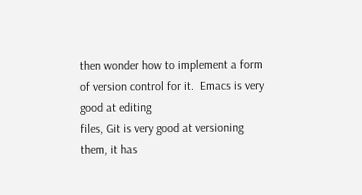then wonder how to implement a form
of version control for it.  Emacs is very good at editing
files, Git is very good at versioning them, it has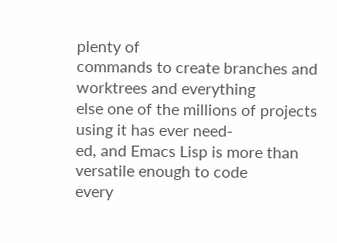plenty of
commands to create branches and worktrees and everything
else one of the millions of projects using it has ever need-
ed, and Emacs Lisp is more than versatile enough to code
every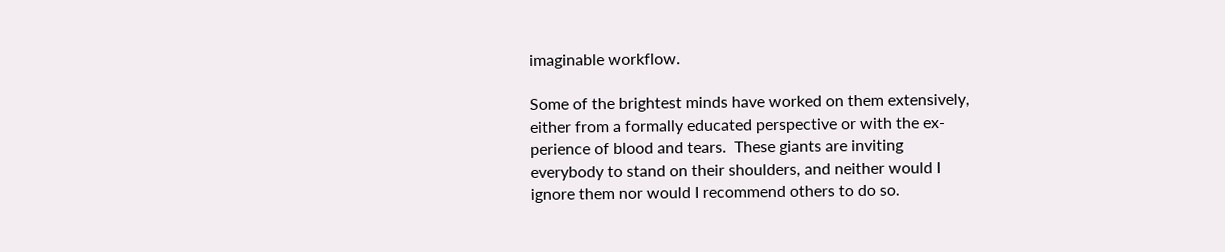imaginable workflow.

Some of the brightest minds have worked on them extensively,
either from a formally educated perspective or with the ex-
perience of blood and tears.  These giants are inviting
everybody to stand on their shoulders, and neither would I
ignore them nor would I recommend others to do so.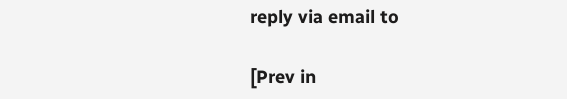reply via email to

[Prev in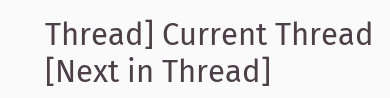Thread] Current Thread [Next in Thread]